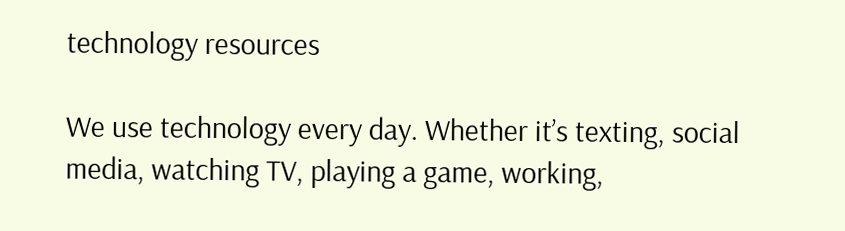technology resources

We use technology every day. Whether it’s texting, social media, watching TV, playing a game, working,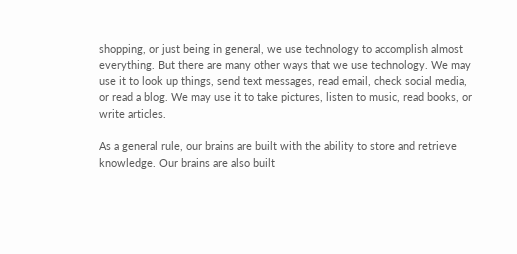shopping, or just being in general, we use technology to accomplish almost everything. But there are many other ways that we use technology. We may use it to look up things, send text messages, read email, check social media, or read a blog. We may use it to take pictures, listen to music, read books, or write articles.

As a general rule, our brains are built with the ability to store and retrieve knowledge. Our brains are also built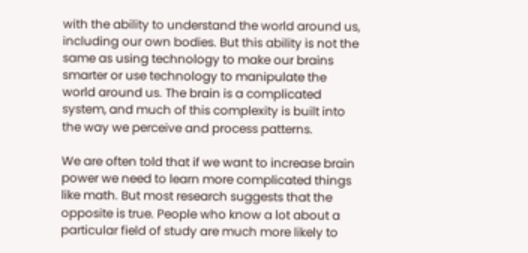with the ability to understand the world around us, including our own bodies. But this ability is not the same as using technology to make our brains smarter or use technology to manipulate the world around us. The brain is a complicated system, and much of this complexity is built into the way we perceive and process patterns.

We are often told that if we want to increase brain power we need to learn more complicated things like math. But most research suggests that the opposite is true. People who know a lot about a particular field of study are much more likely to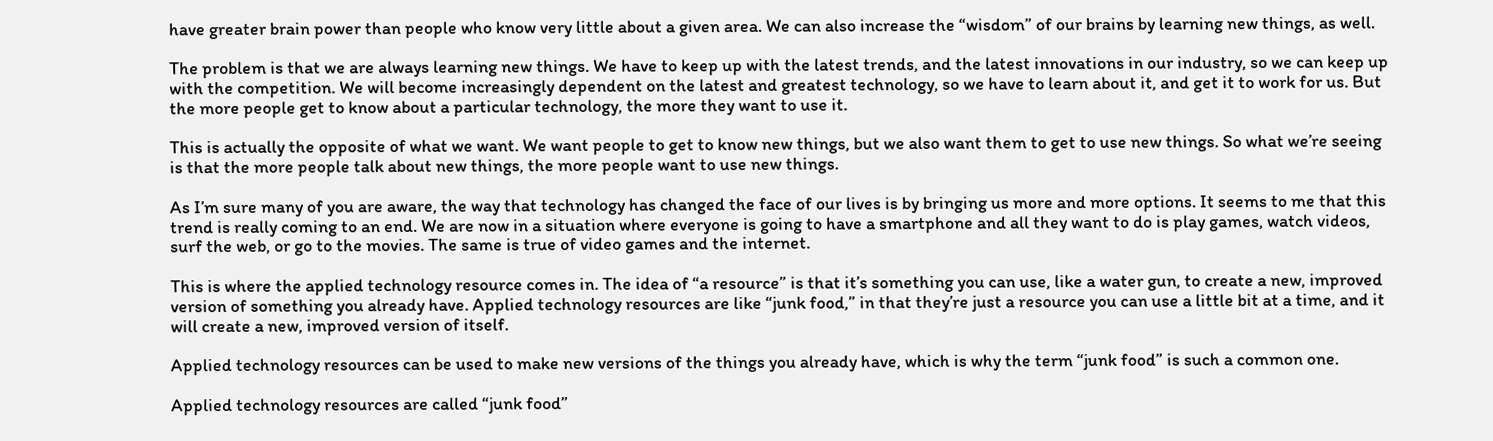have greater brain power than people who know very little about a given area. We can also increase the “wisdom” of our brains by learning new things, as well.

The problem is that we are always learning new things. We have to keep up with the latest trends, and the latest innovations in our industry, so we can keep up with the competition. We will become increasingly dependent on the latest and greatest technology, so we have to learn about it, and get it to work for us. But the more people get to know about a particular technology, the more they want to use it.

This is actually the opposite of what we want. We want people to get to know new things, but we also want them to get to use new things. So what we’re seeing is that the more people talk about new things, the more people want to use new things.

As I’m sure many of you are aware, the way that technology has changed the face of our lives is by bringing us more and more options. It seems to me that this trend is really coming to an end. We are now in a situation where everyone is going to have a smartphone and all they want to do is play games, watch videos, surf the web, or go to the movies. The same is true of video games and the internet.

This is where the applied technology resource comes in. The idea of “a resource” is that it’s something you can use, like a water gun, to create a new, improved version of something you already have. Applied technology resources are like “junk food,” in that they’re just a resource you can use a little bit at a time, and it will create a new, improved version of itself.

Applied technology resources can be used to make new versions of the things you already have, which is why the term “junk food” is such a common one.

Applied technology resources are called “junk food”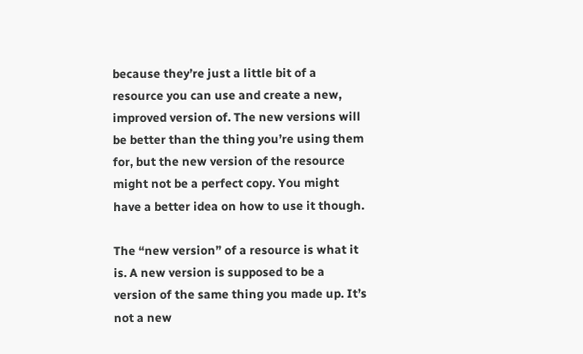because they’re just a little bit of a resource you can use and create a new, improved version of. The new versions will be better than the thing you’re using them for, but the new version of the resource might not be a perfect copy. You might have a better idea on how to use it though.

The “new version” of a resource is what it is. A new version is supposed to be a version of the same thing you made up. It’s not a new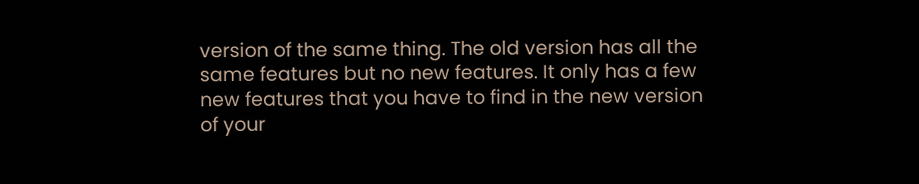version of the same thing. The old version has all the same features but no new features. It only has a few new features that you have to find in the new version of your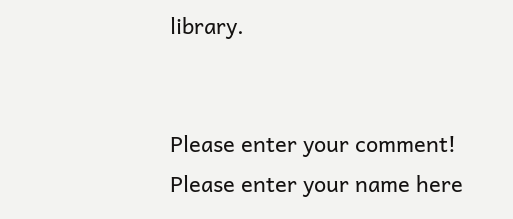library.


Please enter your comment!
Please enter your name here